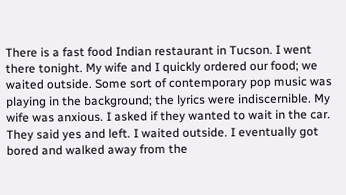There is a fast food Indian restaurant in Tucson. I went there tonight. My wife and I quickly ordered our food; we waited outside. Some sort of contemporary pop music was playing in the background; the lyrics were indiscernible. My wife was anxious. I asked if they wanted to wait in the car. They said yes and left. I waited outside. I eventually got bored and walked away from the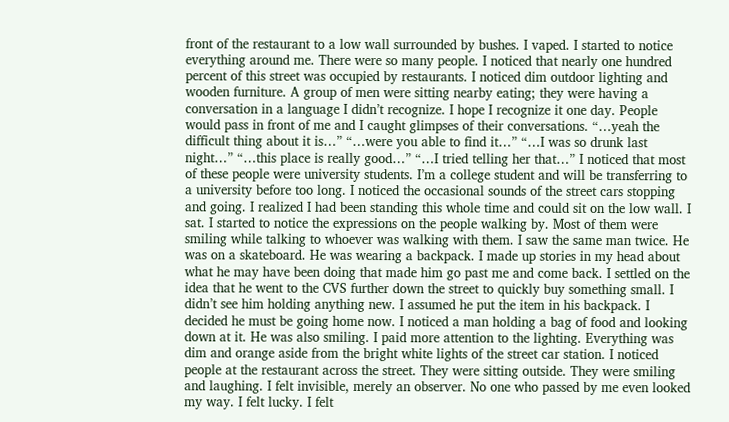front of the restaurant to a low wall surrounded by bushes. I vaped. I started to notice everything around me. There were so many people. I noticed that nearly one hundred percent of this street was occupied by restaurants. I noticed dim outdoor lighting and wooden furniture. A group of men were sitting nearby eating; they were having a conversation in a language I didn’t recognize. I hope I recognize it one day. People would pass in front of me and I caught glimpses of their conversations. “…yeah the difficult thing about it is…” “…were you able to find it…” “…I was so drunk last night…” “…this place is really good…” “…I tried telling her that…” I noticed that most of these people were university students. I’m a college student and will be transferring to a university before too long. I noticed the occasional sounds of the street cars stopping and going. I realized I had been standing this whole time and could sit on the low wall. I sat. I started to notice the expressions on the people walking by. Most of them were smiling while talking to whoever was walking with them. I saw the same man twice. He was on a skateboard. He was wearing a backpack. I made up stories in my head about what he may have been doing that made him go past me and come back. I settled on the idea that he went to the CVS further down the street to quickly buy something small. I didn’t see him holding anything new. I assumed he put the item in his backpack. I decided he must be going home now. I noticed a man holding a bag of food and looking down at it. He was also smiling. I paid more attention to the lighting. Everything was dim and orange aside from the bright white lights of the street car station. I noticed people at the restaurant across the street. They were sitting outside. They were smiling and laughing. I felt invisible, merely an observer. No one who passed by me even looked my way. I felt lucky. I felt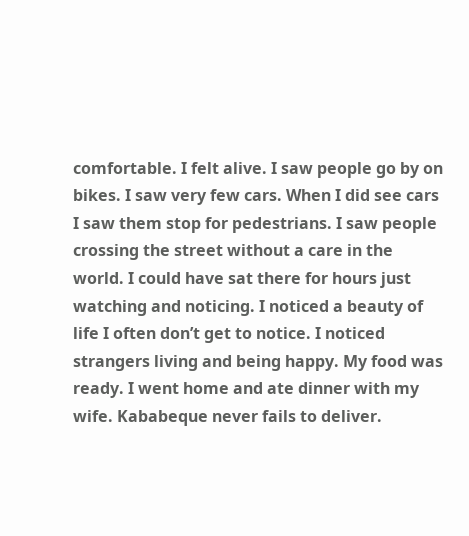comfortable. I felt alive. I saw people go by on bikes. I saw very few cars. When I did see cars I saw them stop for pedestrians. I saw people crossing the street without a care in the world. I could have sat there for hours just watching and noticing. I noticed a beauty of life I often don’t get to notice. I noticed strangers living and being happy. My food was ready. I went home and ate dinner with my wife. Kababeque never fails to deliver.